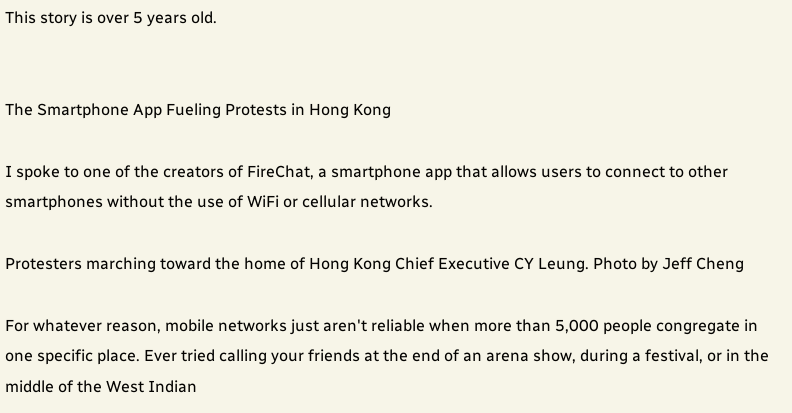This story is over 5 years old.


The Smartphone App Fueling Protests in Hong Kong

I spoke to one of the creators of FireChat, a smartphone app that allows users to connect to other smartphones without the use of WiFi or cellular networks.

Protesters marching toward the home of Hong Kong Chief Executive CY Leung. Photo by Jeff Cheng

For whatever reason, mobile networks just aren't reliable when more than 5,000 people congregate in one specific place. Ever tried calling your friends at the end of an arena show, during a festival, or in the middle of the West Indian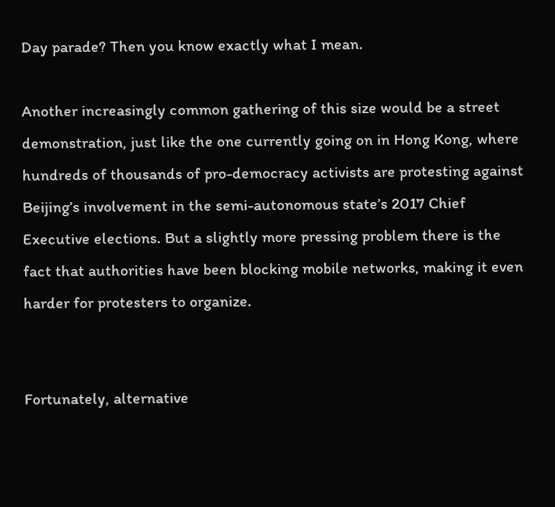Day parade? Then you know exactly what I mean.

Another increasingly common gathering of this size would be a street demonstration, just like the one currently going on in Hong Kong, where hundreds of thousands of pro-democracy activists are protesting against Beijing’s involvement in the semi-autonomous state’s 2017 Chief Executive elections. But a slightly more pressing problem there is the fact that authorities have been blocking mobile networks, making it even harder for protesters to organize.


Fortunately, alternative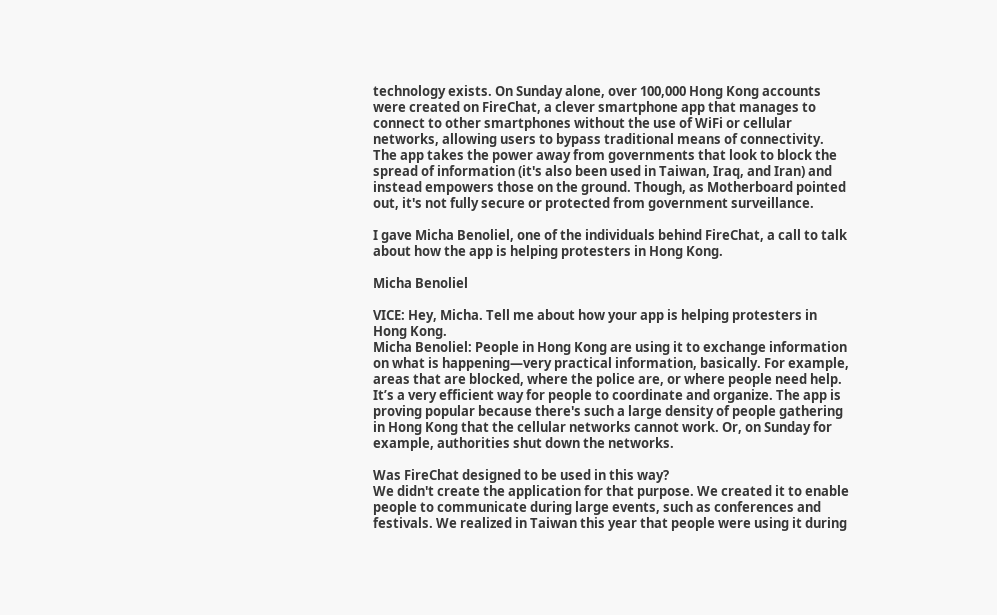technology exists. On Sunday alone, over 100,000 Hong Kong accounts were created on FireChat, a clever smartphone app that manages to connect to other smartphones without the use of WiFi or cellular networks, allowing users to bypass traditional means of connectivity. The app takes the power away from governments that look to block the spread of information (it's also been used in Taiwan, Iraq, and Iran) and instead empowers those on the ground. Though, as Motherboard pointed out, it's not fully secure or protected from government surveillance.

I gave Micha Benoliel, one of the individuals behind FireChat, a call to talk about how the app is helping protesters in Hong Kong.

Micha Benoliel

VICE: Hey, Micha. Tell me about how your app is helping protesters in Hong Kong.
Micha Benoliel: People in Hong Kong are using it to exchange information on what is happening—very practical information, basically. For example, areas that are blocked, where the police are, or where people need help. It’s a very efficient way for people to coordinate and organize. The app is proving popular because there's such a large density of people gathering in Hong Kong that the cellular networks cannot work. Or, on Sunday for example, authorities shut down the networks.

Was FireChat designed to be used in this way?
We didn't create the application for that purpose. We created it to enable people to communicate during large events, such as conferences and festivals. We realized in Taiwan this year that people were using it during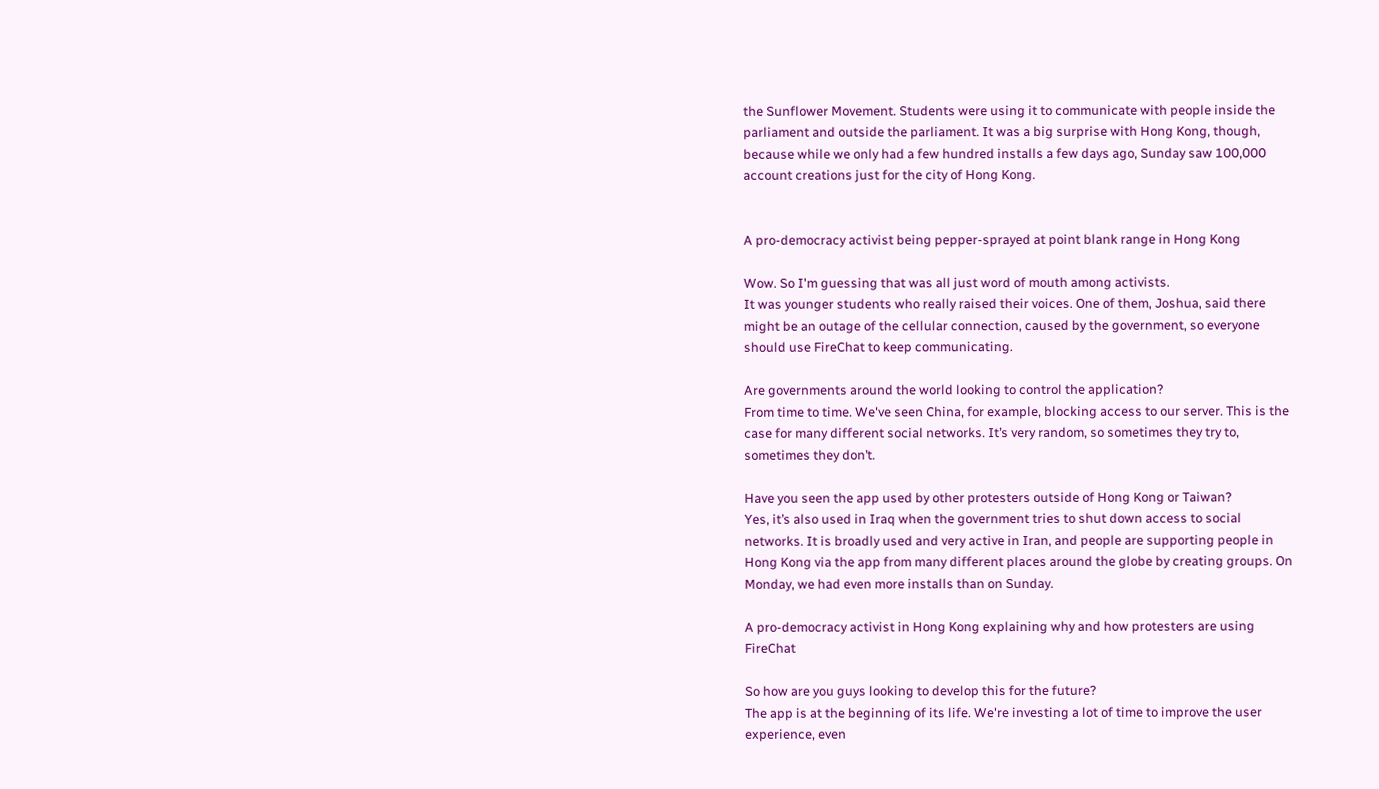the Sunflower Movement. Students were using it to communicate with people inside the parliament and outside the parliament. It was a big surprise with Hong Kong, though, because while we only had a few hundred installs a few days ago, Sunday saw 100,000 account creations just for the city of Hong Kong.


A pro-democracy activist being pepper-sprayed at point blank range in Hong Kong

Wow. So I'm guessing that was all just word of mouth among activists.
It was younger students who really raised their voices. One of them, Joshua, said there might be an outage of the cellular connection, caused by the government, so everyone should use FireChat to keep communicating.

Are governments around the world looking to control the application?
From time to time. We've seen China, for example, blocking access to our server. This is the case for many different social networks. It’s very random, so sometimes they try to, sometimes they don’t.

Have you seen the app used by other protesters outside of Hong Kong or Taiwan?
Yes, it’s also used in Iraq when the government tries to shut down access to social networks. It is broadly used and very active in Iran, and people are supporting people in Hong Kong via the app from many different places around the globe by creating groups. On Monday, we had even more installs than on Sunday.

A pro-democracy activist in Hong Kong explaining why and how protesters are using FireChat

So how are you guys looking to develop this for the future?
The app is at the beginning of its life. We're investing a lot of time to improve the user experience, even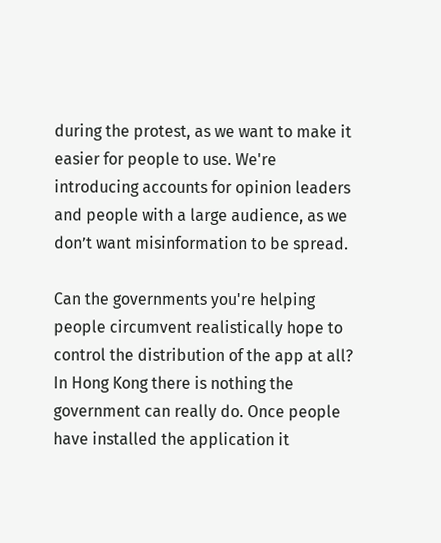during the protest, as we want to make it easier for people to use. We're introducing accounts for opinion leaders and people with a large audience, as we don’t want misinformation to be spread.

Can the governments you're helping people circumvent realistically hope to control the distribution of the app at all?
In Hong Kong there is nothing the government can really do. Once people have installed the application it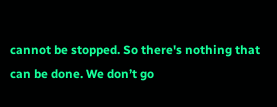cannot be stopped. So there's nothing that can be done. We don’t go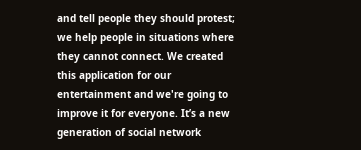and tell people they should protest; we help people in situations where they cannot connect. We created this application for our entertainment and we're going to improve it for everyone. It’s a new generation of social network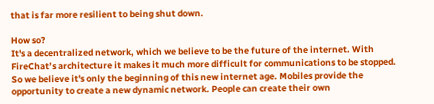that is far more resilient to being shut down.

How so?
It's a decentralized network, which we believe to be the future of the internet. With FireChat’s architecture it makes it much more difficult for communications to be stopped. So we believe it's only the beginning of this new internet age. Mobiles provide the opportunity to create a new dynamic network. People can create their own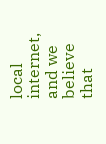local internet, and we believe that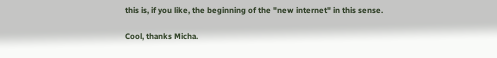this is, if you like, the beginning of the "new internet" in this sense.

Cool, thanks Micha.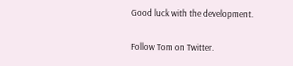Good luck with the development.

Follow Tom on Twitter.